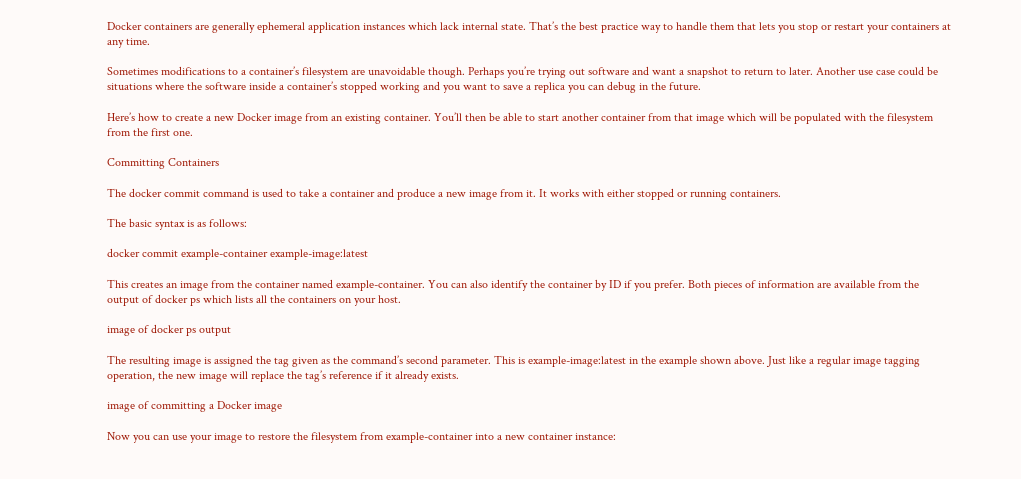Docker containers are generally ephemeral application instances which lack internal state. That’s the best practice way to handle them that lets you stop or restart your containers at any time.

Sometimes modifications to a container’s filesystem are unavoidable though. Perhaps you’re trying out software and want a snapshot to return to later. Another use case could be situations where the software inside a container’s stopped working and you want to save a replica you can debug in the future.

Here’s how to create a new Docker image from an existing container. You’ll then be able to start another container from that image which will be populated with the filesystem from the first one.

Committing Containers

The docker commit command is used to take a container and produce a new image from it. It works with either stopped or running containers.

The basic syntax is as follows:

docker commit example-container example-image:latest

This creates an image from the container named example-container. You can also identify the container by ID if you prefer. Both pieces of information are available from the output of docker ps which lists all the containers on your host.

image of docker ps output

The resulting image is assigned the tag given as the command’s second parameter. This is example-image:latest in the example shown above. Just like a regular image tagging operation, the new image will replace the tag’s reference if it already exists.

image of committing a Docker image

Now you can use your image to restore the filesystem from example-container into a new container instance: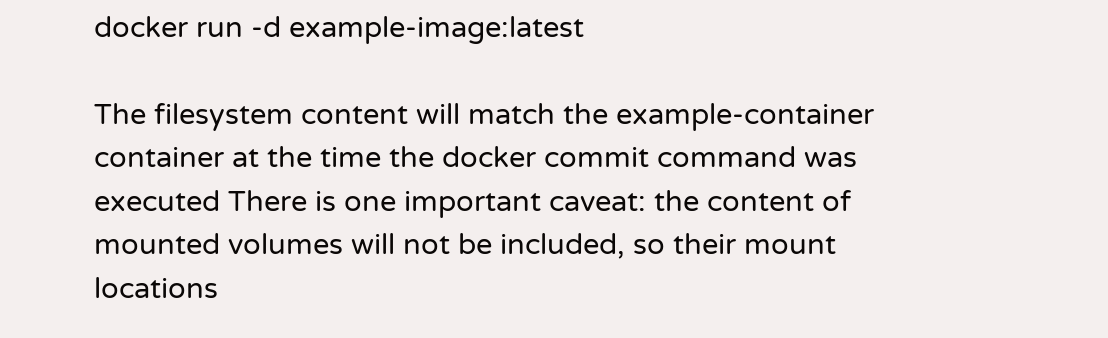docker run -d example-image:latest

The filesystem content will match the example-container container at the time the docker commit command was executed There is one important caveat: the content of mounted volumes will not be included, so their mount locations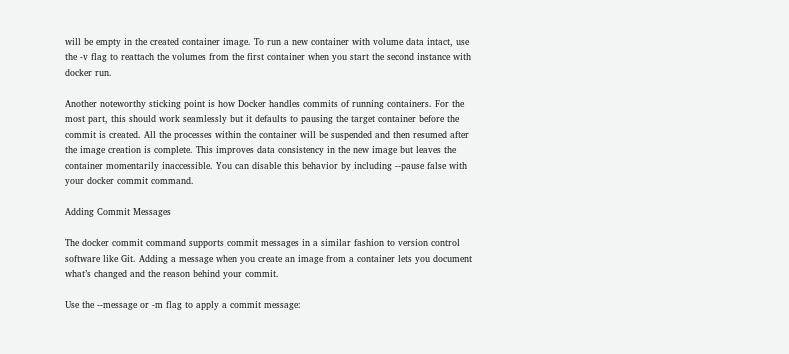will be empty in the created container image. To run a new container with volume data intact, use the -v flag to reattach the volumes from the first container when you start the second instance with docker run.

Another noteworthy sticking point is how Docker handles commits of running containers. For the most part, this should work seamlessly but it defaults to pausing the target container before the commit is created. All the processes within the container will be suspended and then resumed after the image creation is complete. This improves data consistency in the new image but leaves the container momentarily inaccessible. You can disable this behavior by including --pause false with your docker commit command.

Adding Commit Messages

The docker commit command supports commit messages in a similar fashion to version control software like Git. Adding a message when you create an image from a container lets you document what’s changed and the reason behind your commit.

Use the --message or -m flag to apply a commit message: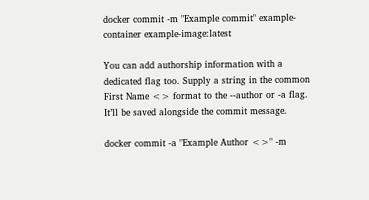docker commit -m "Example commit" example-container example-image:latest

You can add authorship information with a dedicated flag too. Supply a string in the common First Name <> format to the --author or -a flag. It’ll be saved alongside the commit message.

docker commit -a "Example Author <>" -m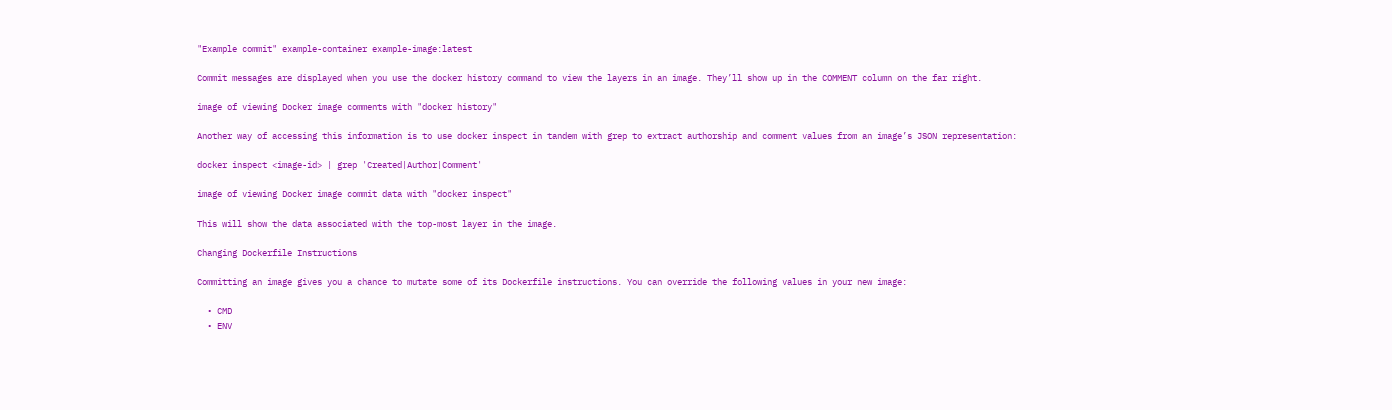"Example commit" example-container example-image:latest

Commit messages are displayed when you use the docker history command to view the layers in an image. They’ll show up in the COMMENT column on the far right.

image of viewing Docker image comments with "docker history"

Another way of accessing this information is to use docker inspect in tandem with grep to extract authorship and comment values from an image’s JSON representation:

docker inspect <image-id> | grep 'Created|Author|Comment'

image of viewing Docker image commit data with "docker inspect"

This will show the data associated with the top-most layer in the image.

Changing Dockerfile Instructions

Committing an image gives you a chance to mutate some of its Dockerfile instructions. You can override the following values in your new image:

  • CMD
  • ENV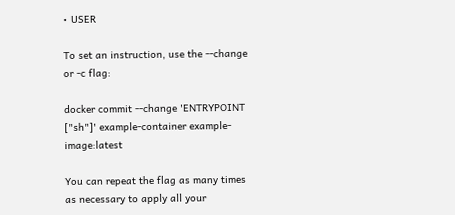• USER

To set an instruction, use the --change or -c flag:

docker commit --change 'ENTRYPOINT ["sh"]' example-container example-image:latest

You can repeat the flag as many times as necessary to apply all your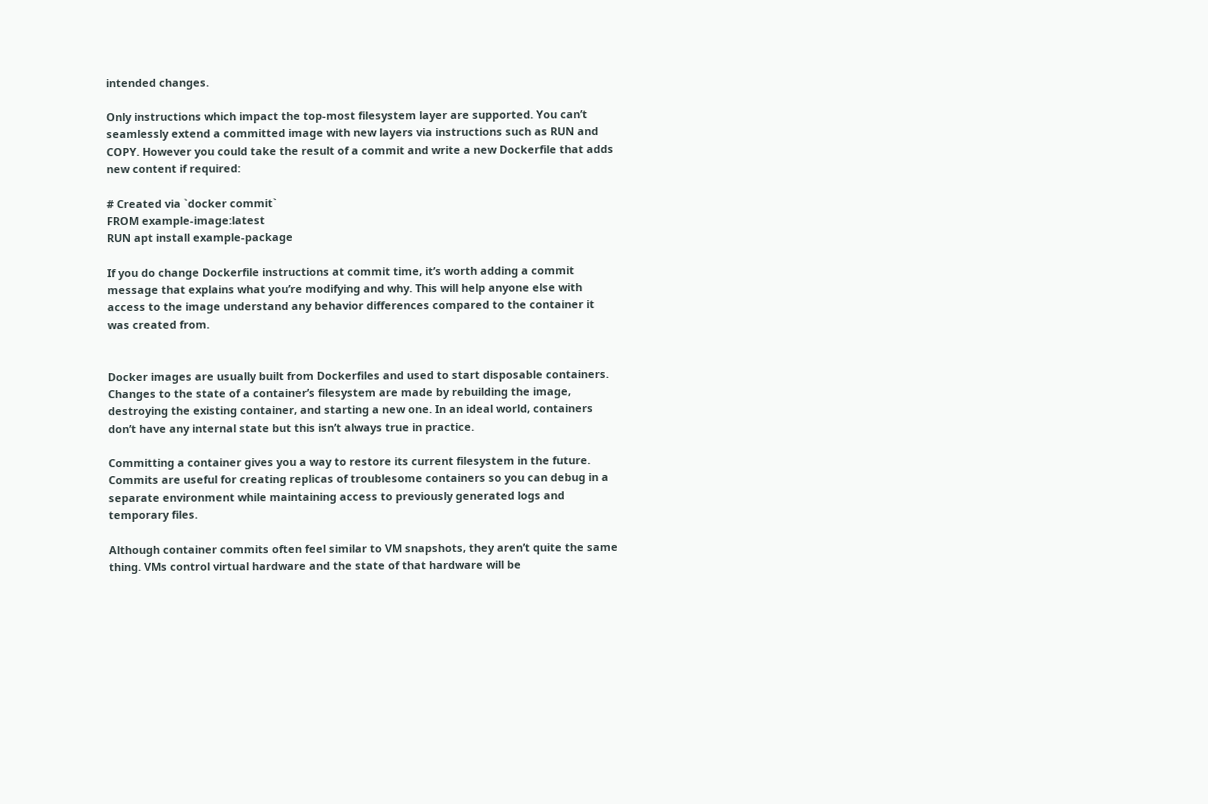intended changes.

Only instructions which impact the top-most filesystem layer are supported. You can’t seamlessly extend a committed image with new layers via instructions such as RUN and COPY. However you could take the result of a commit and write a new Dockerfile that adds new content if required:

# Created via `docker commit`
FROM example-image:latest
RUN apt install example-package

If you do change Dockerfile instructions at commit time, it’s worth adding a commit message that explains what you’re modifying and why. This will help anyone else with access to the image understand any behavior differences compared to the container it was created from.


Docker images are usually built from Dockerfiles and used to start disposable containers. Changes to the state of a container’s filesystem are made by rebuilding the image, destroying the existing container, and starting a new one. In an ideal world, containers don’t have any internal state but this isn’t always true in practice.

Committing a container gives you a way to restore its current filesystem in the future. Commits are useful for creating replicas of troublesome containers so you can debug in a separate environment while maintaining access to previously generated logs and temporary files.

Although container commits often feel similar to VM snapshots, they aren’t quite the same thing. VMs control virtual hardware and the state of that hardware will be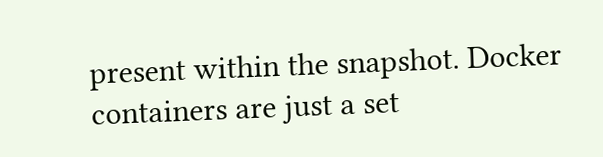present within the snapshot. Docker containers are just a set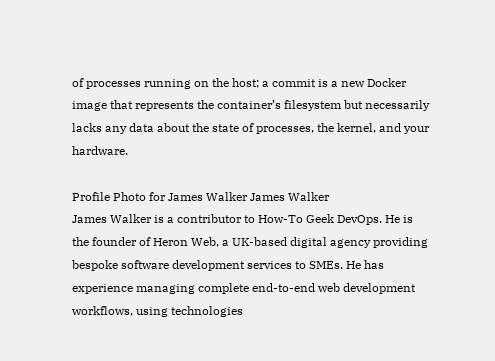of processes running on the host; a commit is a new Docker image that represents the container’s filesystem but necessarily lacks any data about the state of processes, the kernel, and your hardware.

Profile Photo for James Walker James Walker
James Walker is a contributor to How-To Geek DevOps. He is the founder of Heron Web, a UK-based digital agency providing bespoke software development services to SMEs. He has experience managing complete end-to-end web development workflows, using technologies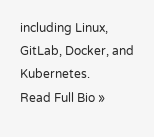including Linux, GitLab, Docker, and Kubernetes.
Read Full Bio »